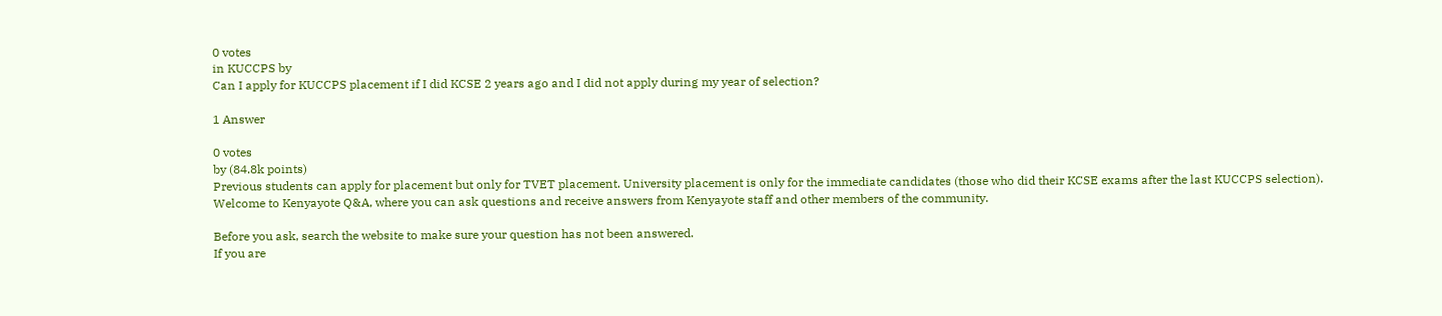0 votes
in KUCCPS by
Can I apply for KUCCPS placement if I did KCSE 2 years ago and I did not apply during my year of selection?

1 Answer

0 votes
by (84.8k points)
Previous students can apply for placement but only for TVET placement. University placement is only for the immediate candidates (those who did their KCSE exams after the last KUCCPS selection).
Welcome to Kenyayote Q&A, where you can ask questions and receive answers from Kenyayote staff and other members of the community.

Before you ask, search the website to make sure your question has not been answered.
If you are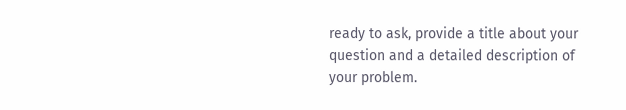ready to ask, provide a title about your question and a detailed description of your problem.